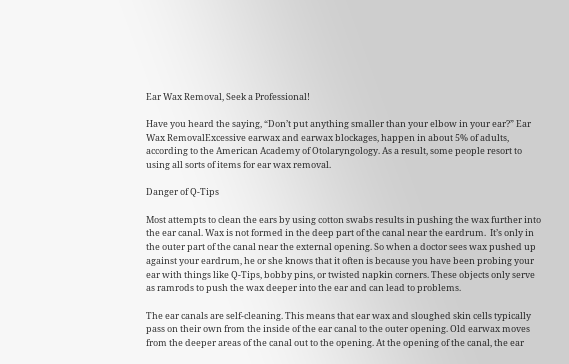Ear Wax Removal, Seek a Professional!

Have you heard the saying, “Don’t put anything smaller than your elbow in your ear?” Ear Wax RemovalExcessive earwax and earwax blockages, happen in about 5% of adults, according to the American Academy of Otolaryngology. As a result, some people resort to using all sorts of items for ear wax removal.

Danger of Q-Tips

Most attempts to clean the ears by using cotton swabs results in pushing the wax further into the ear canal. Wax is not formed in the deep part of the canal near the eardrum.  It’s only in the outer part of the canal near the external opening. So when a doctor sees wax pushed up against your eardrum, he or she knows that it often is because you have been probing your ear with things like Q-Tips, bobby pins, or twisted napkin corners. These objects only serve as ramrods to push the wax deeper into the ear and can lead to problems.

The ear canals are self-cleaning. This means that ear wax and sloughed skin cells typically pass on their own from the inside of the ear canal to the outer opening. Old earwax moves from the deeper areas of the canal out to the opening. At the opening of the canal, the ear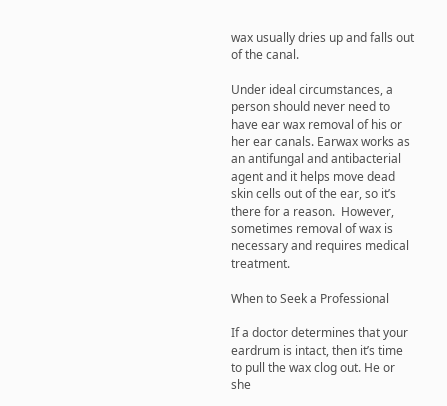wax usually dries up and falls out of the canal.

Under ideal circumstances, a person should never need to have ear wax removal of his or her ear canals. Earwax works as an antifungal and antibacterial agent and it helps move dead skin cells out of the ear, so it’s there for a reason.  However, sometimes removal of wax is necessary and requires medical treatment.

When to Seek a Professional

If a doctor determines that your eardrum is intact, then it’s time to pull the wax clog out. He or she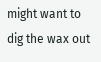might want to dig the wax out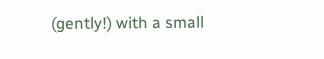(gently!) with a small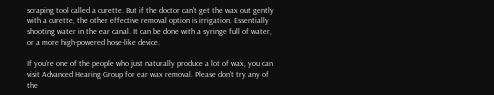scraping tool called a curette. But if the doctor can’t get the wax out gently with a curette, the other effective removal option is irrigation. Essentially shooting water in the ear canal. It can be done with a syringe full of water, or a more high-powered hose-like device.

If you’re one of the people who just naturally produce a lot of wax, you can visit Advanced Hearing Group for ear wax removal. Please don’t try any of the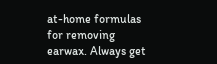at-home formulas for removing earwax. Always get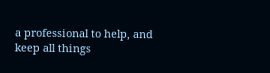a professional to help, and keep all things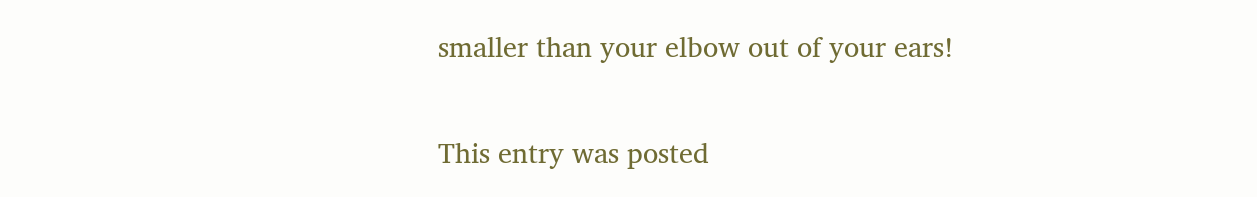smaller than your elbow out of your ears!

This entry was posted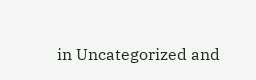in Uncategorized and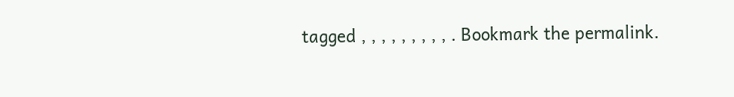tagged , , , , , , , , , . Bookmark the permalink.